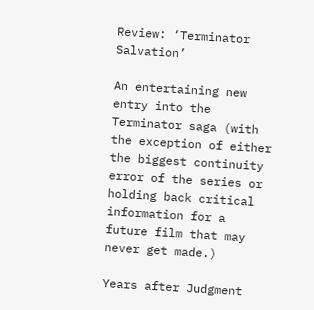Review: ‘Terminator Salvation’

An entertaining new entry into the Terminator saga (with the exception of either the biggest continuity error of the series or holding back critical information for a future film that may never get made.)

Years after Judgment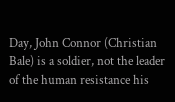Day, John Connor (Christian Bale) is a soldier, not the leader of the human resistance his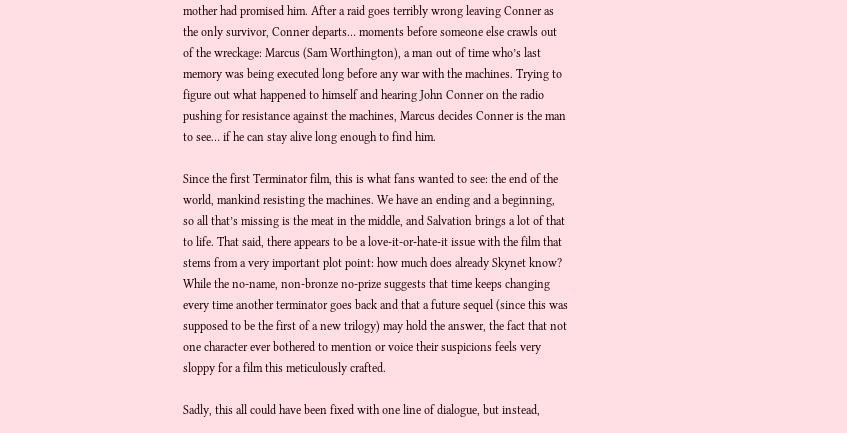mother had promised him. After a raid goes terribly wrong leaving Conner as the only survivor, Conner departs… moments before someone else crawls out of the wreckage: Marcus (Sam Worthington), a man out of time who’s last memory was being executed long before any war with the machines. Trying to figure out what happened to himself and hearing John Conner on the radio pushing for resistance against the machines, Marcus decides Conner is the man to see… if he can stay alive long enough to find him.

Since the first Terminator film, this is what fans wanted to see: the end of the world, mankind resisting the machines. We have an ending and a beginning, so all that’s missing is the meat in the middle, and Salvation brings a lot of that to life. That said, there appears to be a love-it-or-hate-it issue with the film that stems from a very important plot point: how much does already Skynet know? While the no-name, non-bronze no-prize suggests that time keeps changing every time another terminator goes back and that a future sequel (since this was supposed to be the first of a new trilogy) may hold the answer, the fact that not one character ever bothered to mention or voice their suspicions feels very sloppy for a film this meticulously crafted.

Sadly, this all could have been fixed with one line of dialogue, but instead,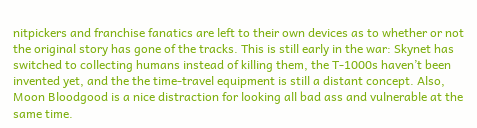nitpickers and franchise fanatics are left to their own devices as to whether or not the original story has gone of the tracks. This is still early in the war: Skynet has switched to collecting humans instead of killing them, the T-1000s haven’t been invented yet, and the the time-travel equipment is still a distant concept. Also, Moon Bloodgood is a nice distraction for looking all bad ass and vulnerable at the same time.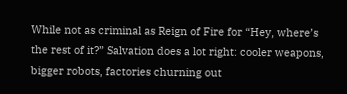While not as criminal as Reign of Fire for “Hey, where’s the rest of it?” Salvation does a lot right: cooler weapons, bigger robots, factories churning out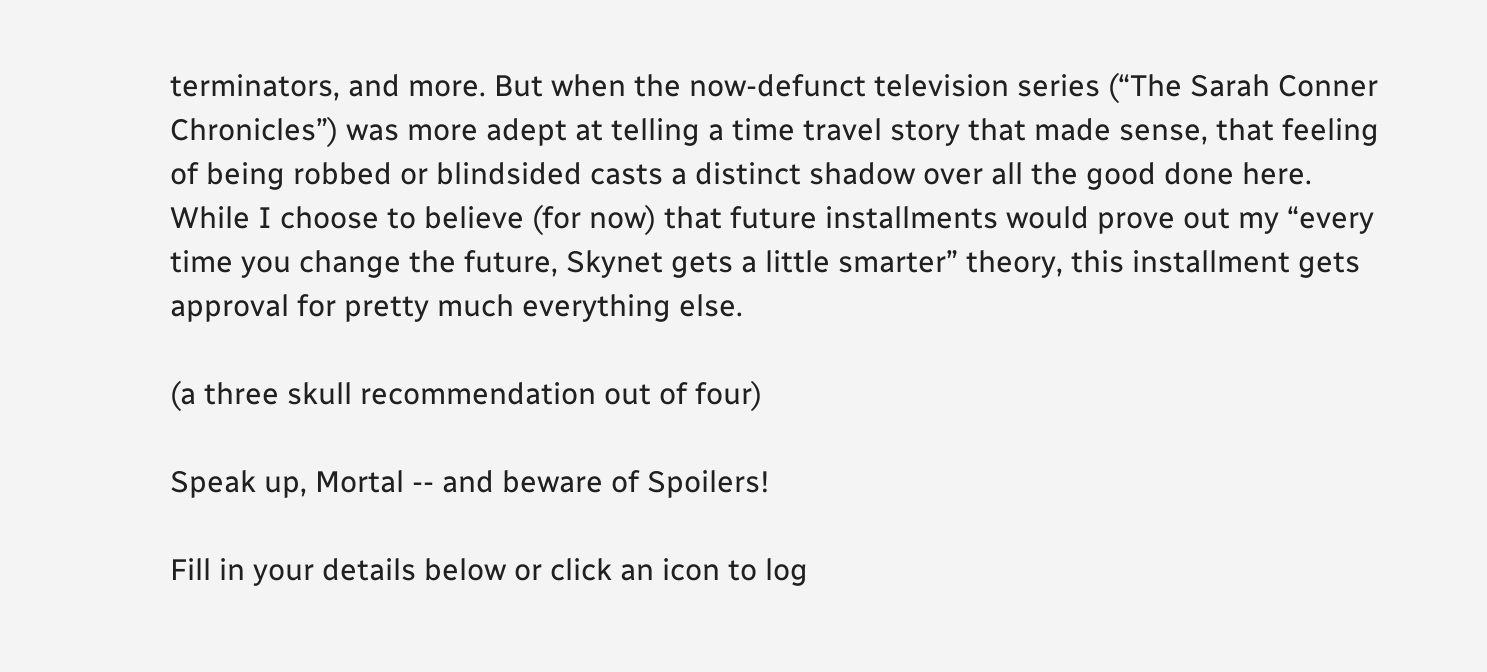terminators, and more. But when the now-defunct television series (“The Sarah Conner Chronicles”) was more adept at telling a time travel story that made sense, that feeling of being robbed or blindsided casts a distinct shadow over all the good done here. While I choose to believe (for now) that future installments would prove out my “every time you change the future, Skynet gets a little smarter” theory, this installment gets approval for pretty much everything else.

(a three skull recommendation out of four)

Speak up, Mortal -- and beware of Spoilers!

Fill in your details below or click an icon to log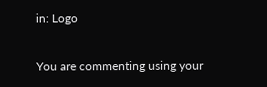in: Logo

You are commenting using your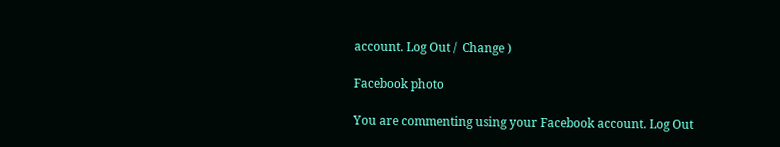account. Log Out /  Change )

Facebook photo

You are commenting using your Facebook account. Log Out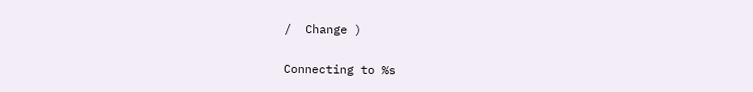/  Change )

Connecting to %s